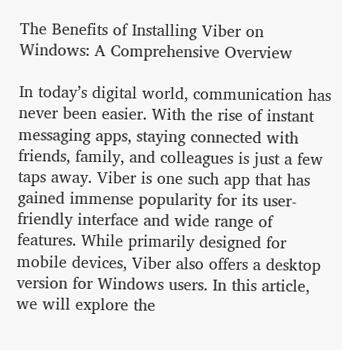The Benefits of Installing Viber on Windows: A Comprehensive Overview

In today’s digital world, communication has never been easier. With the rise of instant messaging apps, staying connected with friends, family, and colleagues is just a few taps away. Viber is one such app that has gained immense popularity for its user-friendly interface and wide range of features. While primarily designed for mobile devices, Viber also offers a desktop version for Windows users. In this article, we will explore the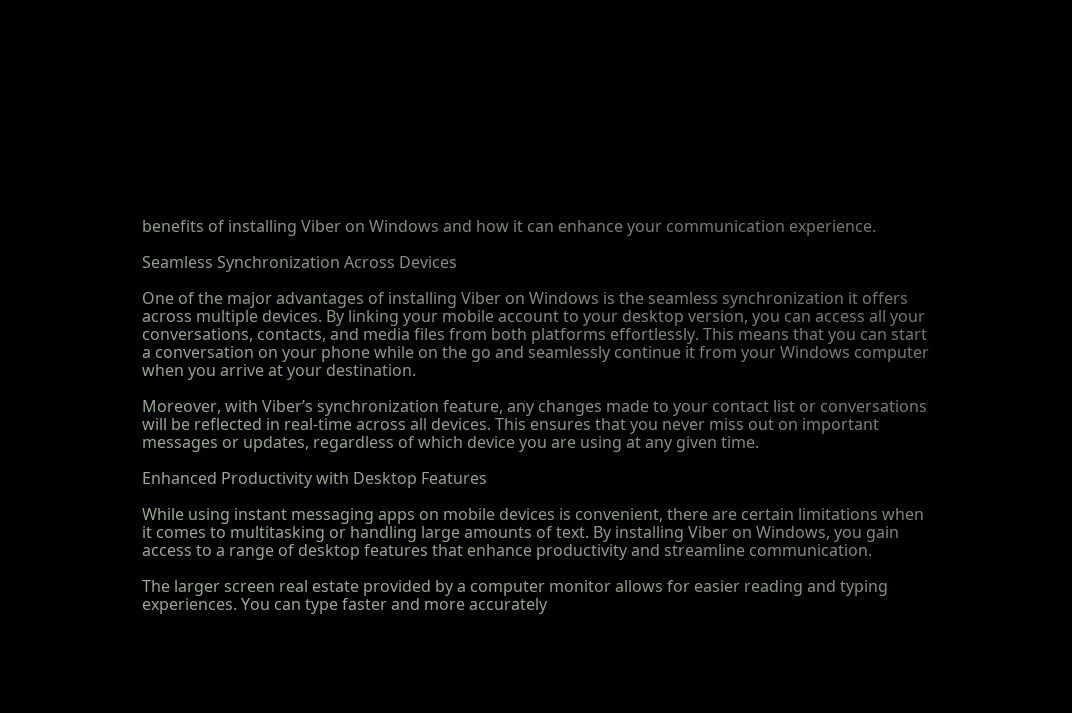benefits of installing Viber on Windows and how it can enhance your communication experience.

Seamless Synchronization Across Devices

One of the major advantages of installing Viber on Windows is the seamless synchronization it offers across multiple devices. By linking your mobile account to your desktop version, you can access all your conversations, contacts, and media files from both platforms effortlessly. This means that you can start a conversation on your phone while on the go and seamlessly continue it from your Windows computer when you arrive at your destination.

Moreover, with Viber’s synchronization feature, any changes made to your contact list or conversations will be reflected in real-time across all devices. This ensures that you never miss out on important messages or updates, regardless of which device you are using at any given time.

Enhanced Productivity with Desktop Features

While using instant messaging apps on mobile devices is convenient, there are certain limitations when it comes to multitasking or handling large amounts of text. By installing Viber on Windows, you gain access to a range of desktop features that enhance productivity and streamline communication.

The larger screen real estate provided by a computer monitor allows for easier reading and typing experiences. You can type faster and more accurately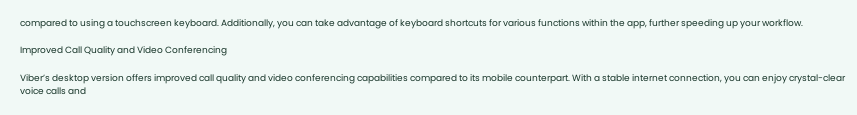compared to using a touchscreen keyboard. Additionally, you can take advantage of keyboard shortcuts for various functions within the app, further speeding up your workflow.

Improved Call Quality and Video Conferencing

Viber’s desktop version offers improved call quality and video conferencing capabilities compared to its mobile counterpart. With a stable internet connection, you can enjoy crystal-clear voice calls and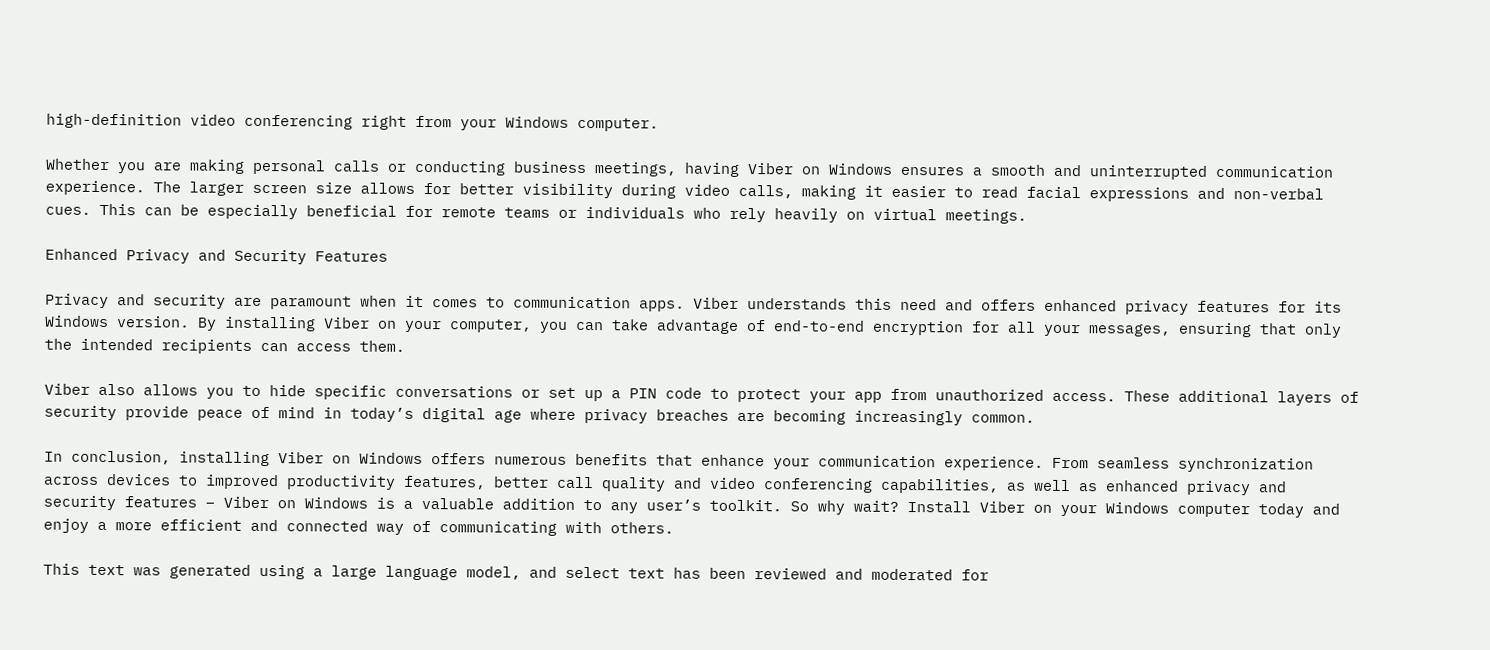high-definition video conferencing right from your Windows computer.

Whether you are making personal calls or conducting business meetings, having Viber on Windows ensures a smooth and uninterrupted communication experience. The larger screen size allows for better visibility during video calls, making it easier to read facial expressions and non-verbal cues. This can be especially beneficial for remote teams or individuals who rely heavily on virtual meetings.

Enhanced Privacy and Security Features

Privacy and security are paramount when it comes to communication apps. Viber understands this need and offers enhanced privacy features for its Windows version. By installing Viber on your computer, you can take advantage of end-to-end encryption for all your messages, ensuring that only the intended recipients can access them.

Viber also allows you to hide specific conversations or set up a PIN code to protect your app from unauthorized access. These additional layers of security provide peace of mind in today’s digital age where privacy breaches are becoming increasingly common.

In conclusion, installing Viber on Windows offers numerous benefits that enhance your communication experience. From seamless synchronization across devices to improved productivity features, better call quality and video conferencing capabilities, as well as enhanced privacy and security features – Viber on Windows is a valuable addition to any user’s toolkit. So why wait? Install Viber on your Windows computer today and enjoy a more efficient and connected way of communicating with others.

This text was generated using a large language model, and select text has been reviewed and moderated for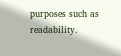purposes such as readability.